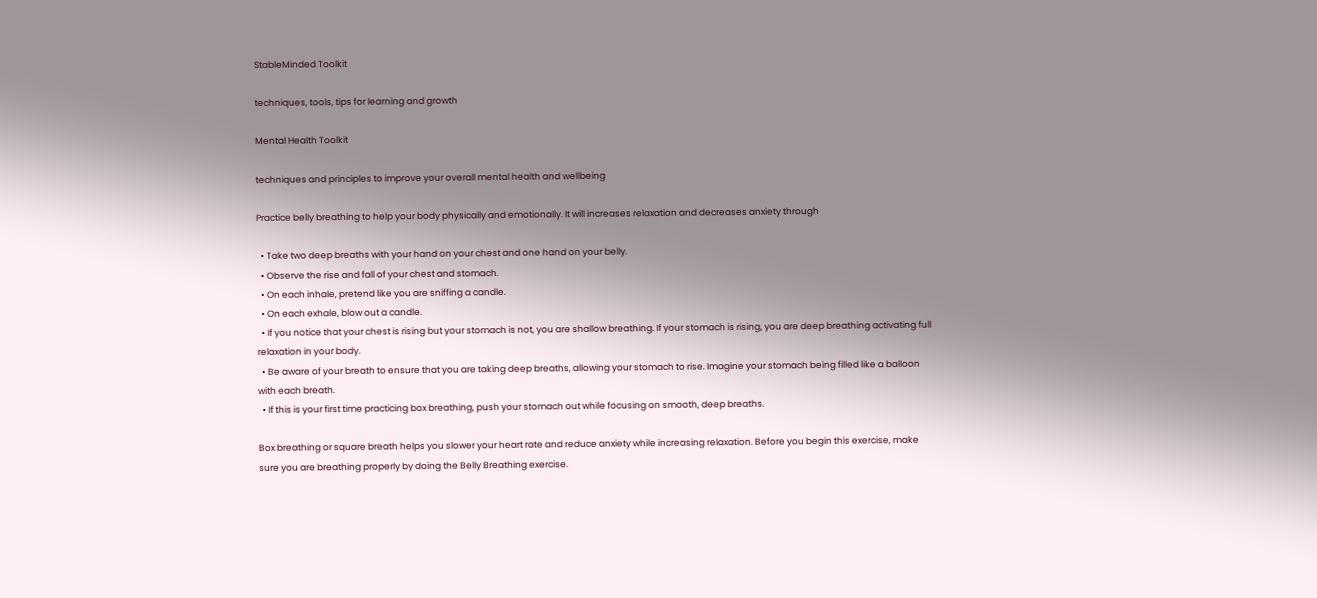StableMinded Toolkit

techniques, tools, tips for learning and growth

Mental Health Toolkit

techniques and principles to improve your overall mental health and wellbeing

Practice belly breathing to help your body physically and emotionally. It will increases relaxation and decreases anxiety through

  • Take two deep breaths with your hand on your chest and one hand on your belly.
  • Observe the rise and fall of your chest and stomach.
  • On each inhale, pretend like you are sniffing a candle.
  • On each exhale, blow out a candle.
  • If you notice that your chest is rising but your stomach is not, you are shallow breathing. If your stomach is rising, you are deep breathing activating full relaxation in your body.
  • Be aware of your breath to ensure that you are taking deep breaths, allowing your stomach to rise. Imagine your stomach being filled like a balloon with each breath.
  • If this is your first time practicing box breathing, push your stomach out while focusing on smooth, deep breaths.

Box breathing or square breath helps you slower your heart rate and reduce anxiety while increasing relaxation. Before you begin this exercise, make sure you are breathing properly by doing the Belly Breathing exercise.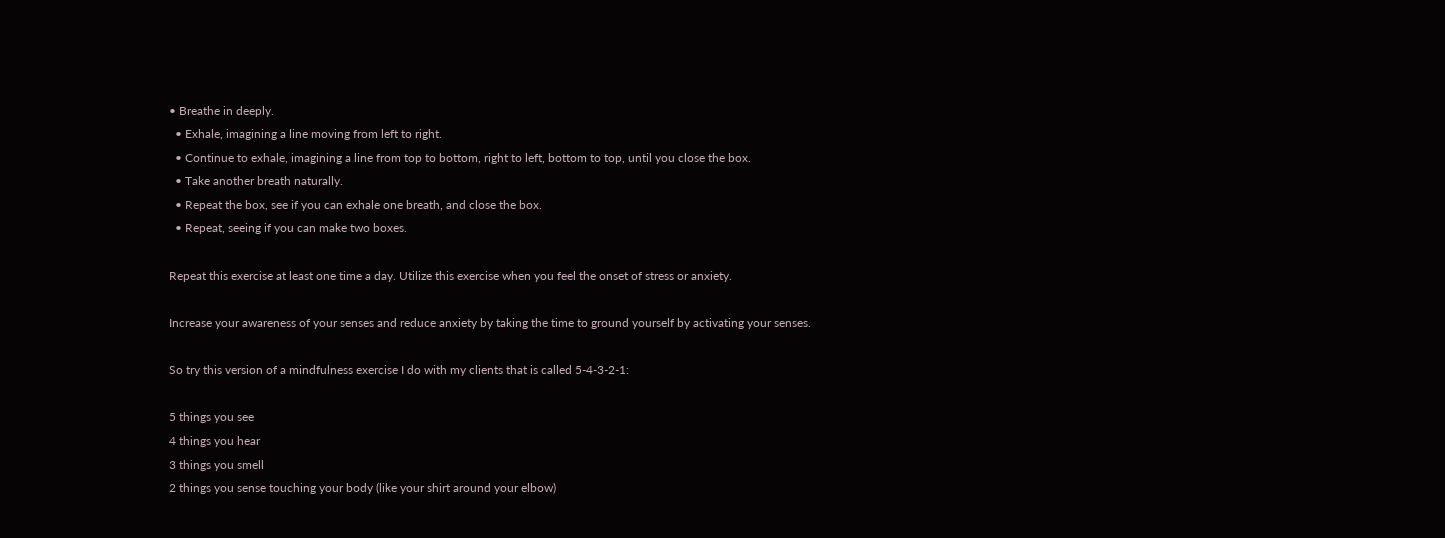• Breathe in deeply.
  • Exhale, imagining a line moving from left to right.
  • Continue to exhale, imagining a line from top to bottom, right to left, bottom to top, until you close the box.
  • Take another breath naturally.
  • Repeat the box, see if you can exhale one breath, and close the box.
  • Repeat, seeing if you can make two boxes.

Repeat this exercise at least one time a day. Utilize this exercise when you feel the onset of stress or anxiety.

Increase your awareness of your senses and reduce anxiety by taking the time to ground yourself by activating your senses.

So try this version of a mindfulness exercise I do with my clients that is called 5-4-3-2-1:

5 things you see
4 things you hear
3 things you smell
2 things you sense touching your body (like your shirt around your elbow)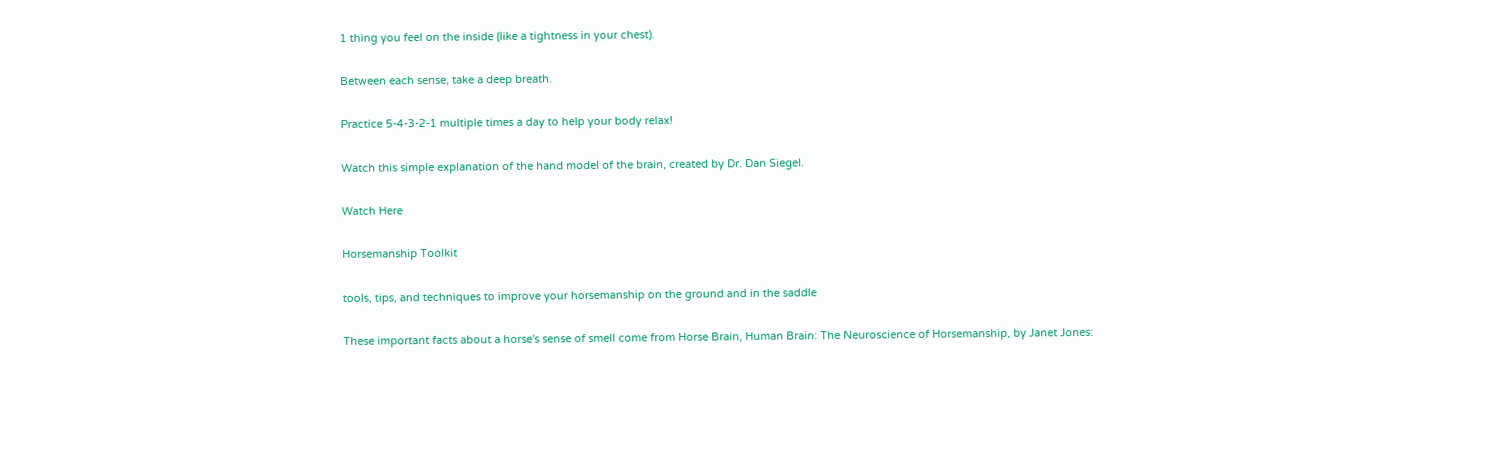1 thing you feel on the inside (like a tightness in your chest).

Between each sense, take a deep breath.

Practice 5-4-3-2-1 multiple times a day to help your body relax!

Watch this simple explanation of the hand model of the brain, created by Dr. Dan Siegel.

Watch Here

Horsemanship Toolkit

tools, tips, and techniques to improve your horsemanship on the ground and in the saddle

These important facts about a horse's sense of smell come from Horse Brain, Human Brain: The Neuroscience of Horsemanship, by Janet Jones: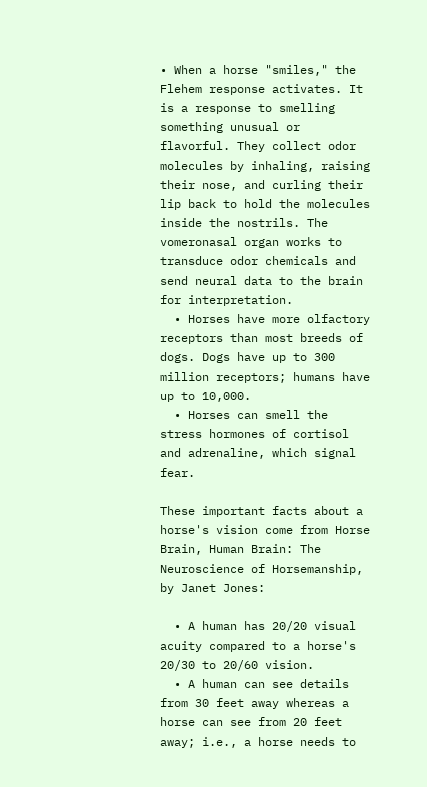• When a horse "smiles," the Flehem response activates. It is a response to smelling something unusual or flavorful. They collect odor molecules by inhaling, raising their nose, and curling their lip back to hold the molecules inside the nostrils. The vomeronasal organ works to transduce odor chemicals and send neural data to the brain for interpretation.
  • Horses have more olfactory receptors than most breeds of dogs. Dogs have up to 300 million receptors; humans have up to 10,000.
  • Horses can smell the stress hormones of cortisol and adrenaline, which signal fear.

These important facts about a horse's vision come from Horse Brain, Human Brain: The Neuroscience of Horsemanship, by Janet Jones:

  • A human has 20/20 visual acuity compared to a horse's 20/30 to 20/60 vision.
  • A human can see details from 30 feet away whereas a horse can see from 20 feet away; i.e., a horse needs to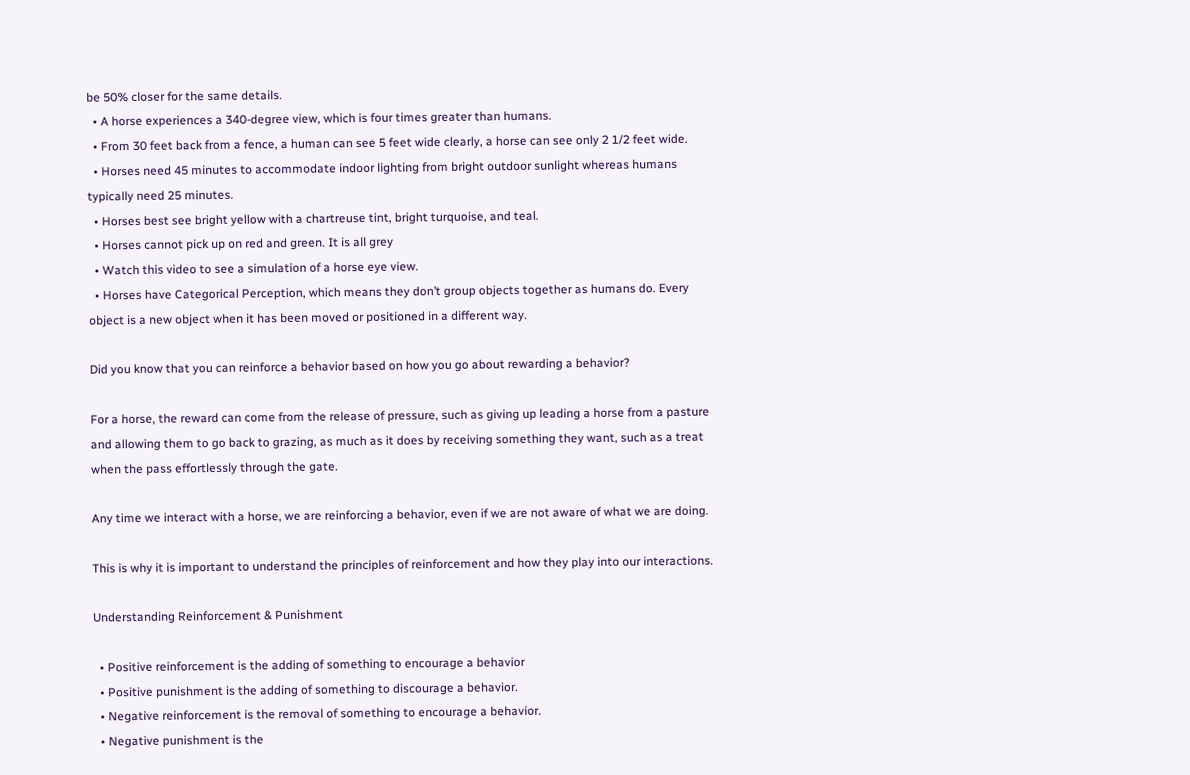be 50% closer for the same details.
  • A horse experiences a 340-degree view, which is four times greater than humans.
  • From 30 feet back from a fence, a human can see 5 feet wide clearly, a horse can see only 2 1/2 feet wide.
  • Horses need 45 minutes to accommodate indoor lighting from bright outdoor sunlight whereas humans typically need 25 minutes.
  • Horses best see bright yellow with a chartreuse tint, bright turquoise, and teal.
  • Horses cannot pick up on red and green. It is all grey
  • Watch this video to see a simulation of a horse eye view.
  • Horses have Categorical Perception, which means they don’t group objects together as humans do. Every object is a new object when it has been moved or positioned in a different way.

Did you know that you can reinforce a behavior based on how you go about rewarding a behavior?

For a horse, the reward can come from the release of pressure, such as giving up leading a horse from a pasture and allowing them to go back to grazing, as much as it does by receiving something they want, such as a treat when the pass effortlessly through the gate.

Any time we interact with a horse, we are reinforcing a behavior, even if we are not aware of what we are doing.

This is why it is important to understand the principles of reinforcement and how they play into our interactions.

Understanding Reinforcement & Punishment

  • Positive reinforcement is the adding of something to encourage a behavior
  • Positive punishment is the adding of something to discourage a behavior.
  • Negative reinforcement is the removal of something to encourage a behavior.
  • Negative punishment is the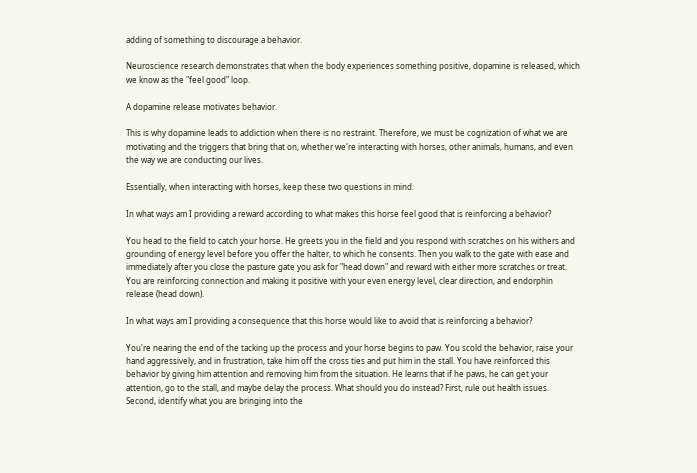adding of something to discourage a behavior.

Neuroscience research demonstrates that when the body experiences something positive, dopamine is released, which we know as the "feel good" loop.

A dopamine release motivates behavior.

This is why dopamine leads to addiction when there is no restraint. Therefore, we must be cognization of what we are motivating and the triggers that bring that on, whether we're interacting with horses, other animals, humans, and even the way we are conducting our lives.

Essentially, when interacting with horses, keep these two questions in mind:

In what ways am I providing a reward according to what makes this horse feel good that is reinforcing a behavior?

You head to the field to catch your horse. He greets you in the field and you respond with scratches on his withers and grounding of energy level before you offer the halter, to which he consents. Then you walk to the gate with ease and immediately after you close the pasture gate you ask for "head down" and reward with either more scratches or treat. You are reinforcing connection and making it positive with your even energy level, clear direction, and endorphin release (head down).

In what ways am I providing a consequence that this horse would like to avoid that is reinforcing a behavior?

You're nearing the end of the tacking up the process and your horse begins to paw. You scold the behavior, raise your hand aggressively, and in frustration, take him off the cross ties and put him in the stall. You have reinforced this behavior by giving him attention and removing him from the situation. He learns that if he paws, he can get your attention, go to the stall, and maybe delay the process. What should you do instead? First, rule out health issues. Second, identify what you are bringing into the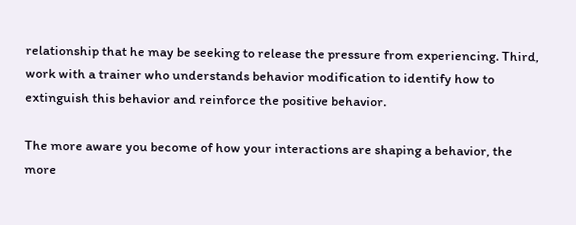relationship that he may be seeking to release the pressure from experiencing. Third, work with a trainer who understands behavior modification to identify how to extinguish this behavior and reinforce the positive behavior.

The more aware you become of how your interactions are shaping a behavior, the more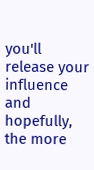you'll release your influence and hopefully, the more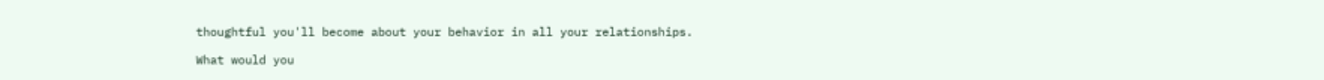thoughtful you'll become about your behavior in all your relationships.

What would you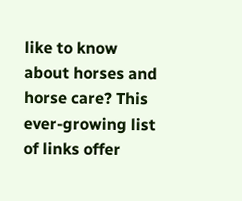like to know about horses and horse care? This ever-growing list of links offer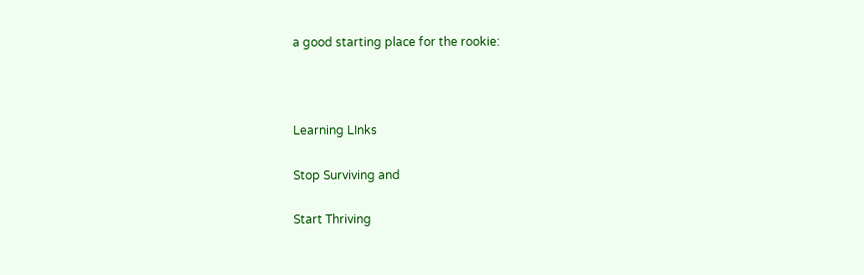a good starting place for the rookie:



Learning LInks

Stop Surviving and

Start Thriving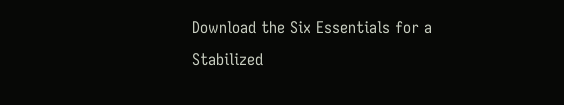Download the Six Essentials for a Stabilized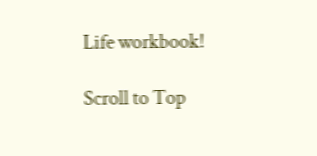Life workbook!

Scroll to Top